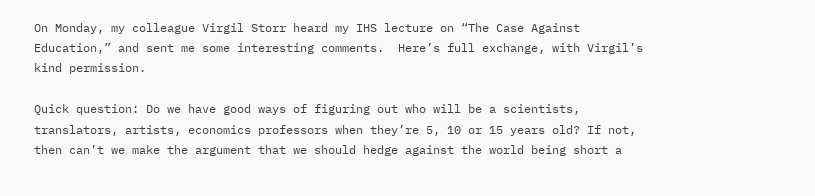On Monday, my colleague Virgil Storr heard my IHS lecture on “The Case Against Education,” and sent me some interesting comments.  Here’s full exchange, with Virgil’s kind permission.

Quick question: Do we have good ways of figuring out who will be a scientists, translators, artists, economics professors when they’re 5, 10 or 15 years old? If not, then can’t we make the argument that we should hedge against the world being short a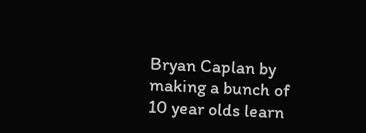Bryan Caplan by making a bunch of 10 year olds learn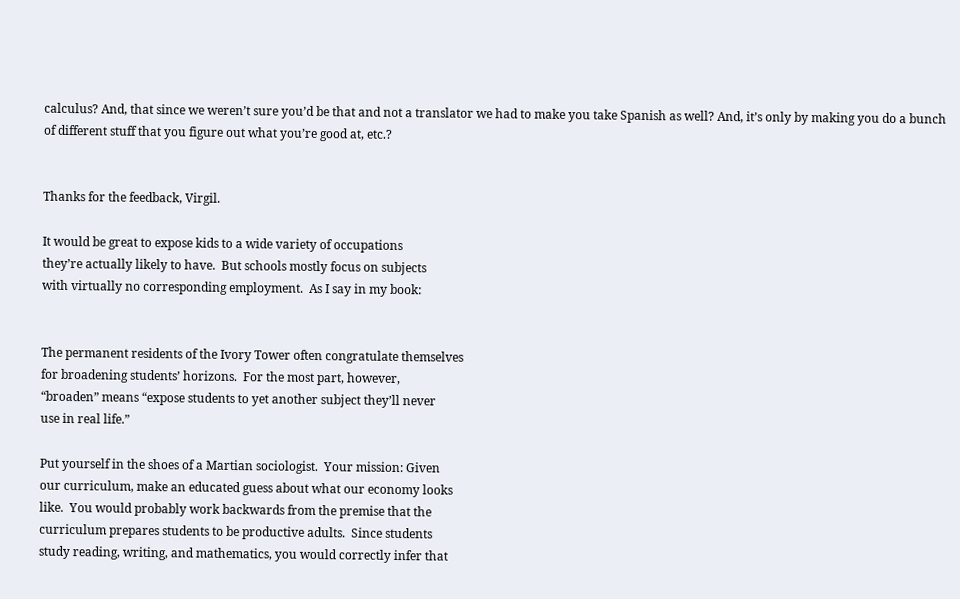calculus? And, that since we weren’t sure you’d be that and not a translator we had to make you take Spanish as well? And, it’s only by making you do a bunch of different stuff that you figure out what you’re good at, etc.?


Thanks for the feedback, Virgil.

It would be great to expose kids to a wide variety of occupations
they’re actually likely to have.  But schools mostly focus on subjects
with virtually no corresponding employment.  As I say in my book:


The permanent residents of the Ivory Tower often congratulate themselves
for broadening students’ horizons.  For the most part, however,
“broaden” means “expose students to yet another subject they’ll never
use in real life.”

Put yourself in the shoes of a Martian sociologist.  Your mission: Given
our curriculum, make an educated guess about what our economy looks
like.  You would probably work backwards from the premise that the
curriculum prepares students to be productive adults.  Since students
study reading, writing, and mathematics, you would correctly infer that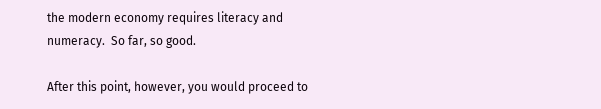the modern economy requires literacy and numeracy.  So far, so good.

After this point, however, you would proceed to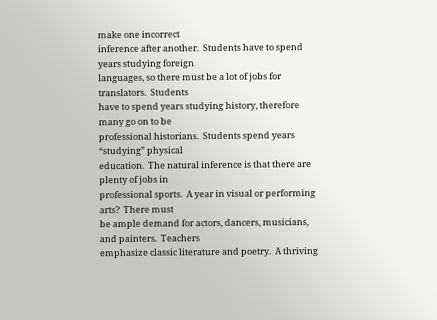make one incorrect
inference after another.  Students have to spend years studying foreign
languages, so there must be a lot of jobs for translators.  Students
have to spend years studying history, therefore many go on to be
professional historians.  Students spend years “studying” physical
education.  The natural inference is that there are plenty of jobs in
professional sports.  A year in visual or performing arts?  There must
be ample demand for actors, dancers, musicians, and painters.  Teachers
emphasize classic literature and poetry.  A thriving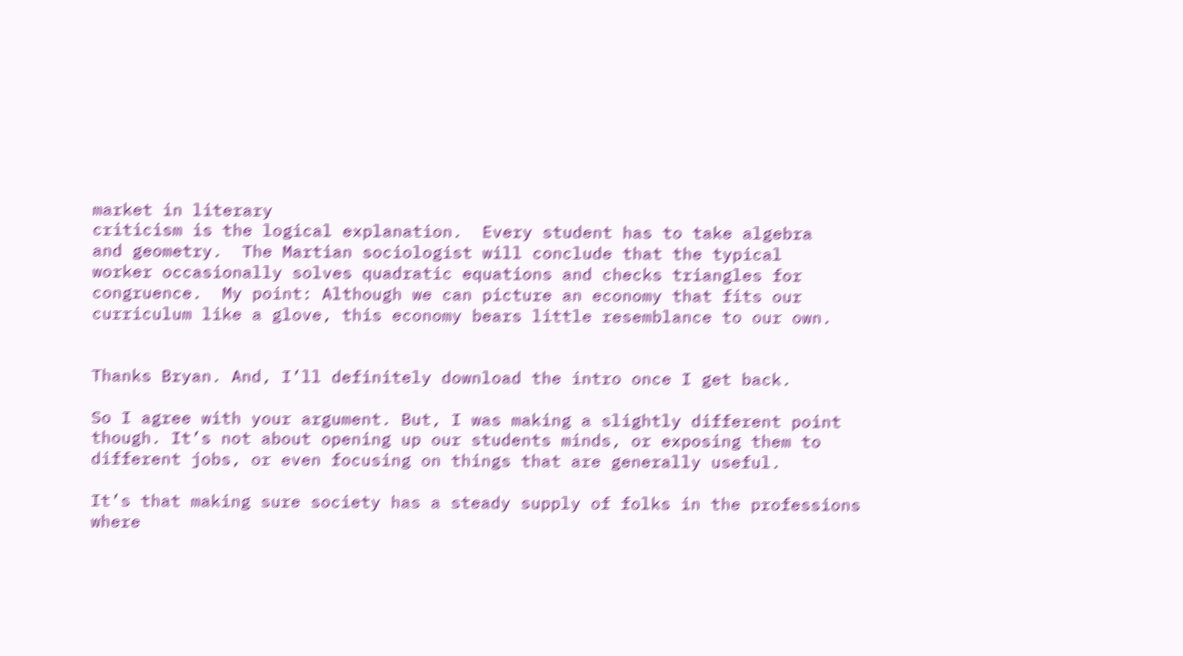market in literary
criticism is the logical explanation.  Every student has to take algebra
and geometry.  The Martian sociologist will conclude that the typical
worker occasionally solves quadratic equations and checks triangles for
congruence.  My point: Although we can picture an economy that fits our
curriculum like a glove, this economy bears little resemblance to our own.


Thanks Bryan. And, I’ll definitely download the intro once I get back.

So I agree with your argument. But, I was making a slightly different point though. It’s not about opening up our students minds, or exposing them to different jobs, or even focusing on things that are generally useful.

It’s that making sure society has a steady supply of folks in the professions where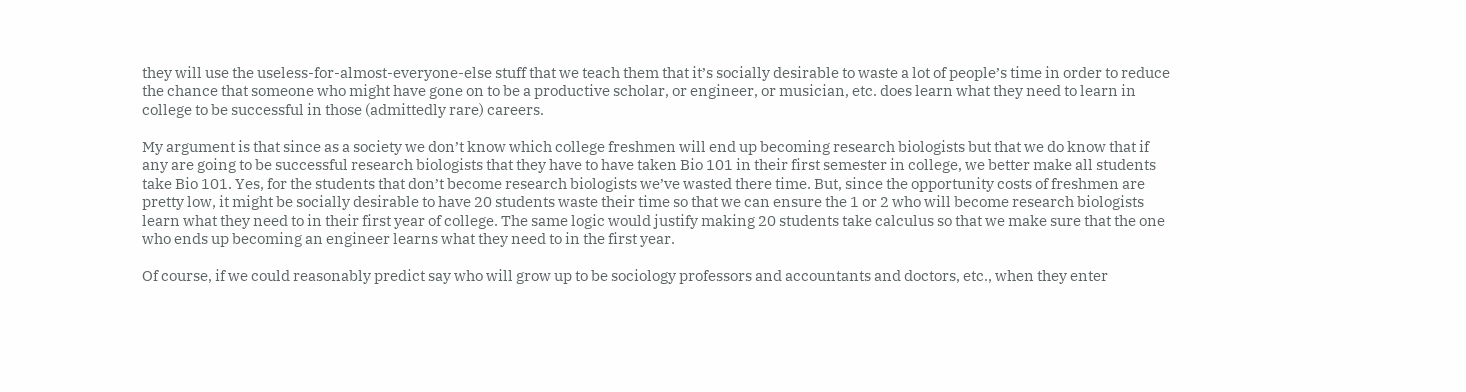they will use the useless-for-almost-everyone-else stuff that we teach them that it’s socially desirable to waste a lot of people’s time in order to reduce the chance that someone who might have gone on to be a productive scholar, or engineer, or musician, etc. does learn what they need to learn in college to be successful in those (admittedly rare) careers.

My argument is that since as a society we don’t know which college freshmen will end up becoming research biologists but that we do know that if any are going to be successful research biologists that they have to have taken Bio 101 in their first semester in college, we better make all students take Bio 101. Yes, for the students that don’t become research biologists we’ve wasted there time. But, since the opportunity costs of freshmen are pretty low, it might be socially desirable to have 20 students waste their time so that we can ensure the 1 or 2 who will become research biologists learn what they need to in their first year of college. The same logic would justify making 20 students take calculus so that we make sure that the one who ends up becoming an engineer learns what they need to in the first year.

Of course, if we could reasonably predict say who will grow up to be sociology professors and accountants and doctors, etc., when they enter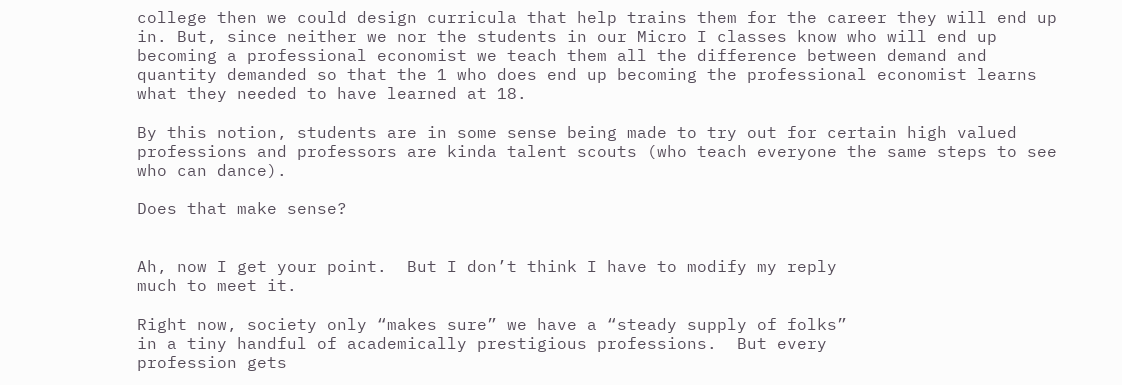college then we could design curricula that help trains them for the career they will end up in. But, since neither we nor the students in our Micro I classes know who will end up becoming a professional economist we teach them all the difference between demand and quantity demanded so that the 1 who does end up becoming the professional economist learns what they needed to have learned at 18.

By this notion, students are in some sense being made to try out for certain high valued professions and professors are kinda talent scouts (who teach everyone the same steps to see who can dance).

Does that make sense?


Ah, now I get your point.  But I don’t think I have to modify my reply
much to meet it.

Right now, society only “makes sure” we have a “steady supply of folks”
in a tiny handful of academically prestigious professions.  But every
profession gets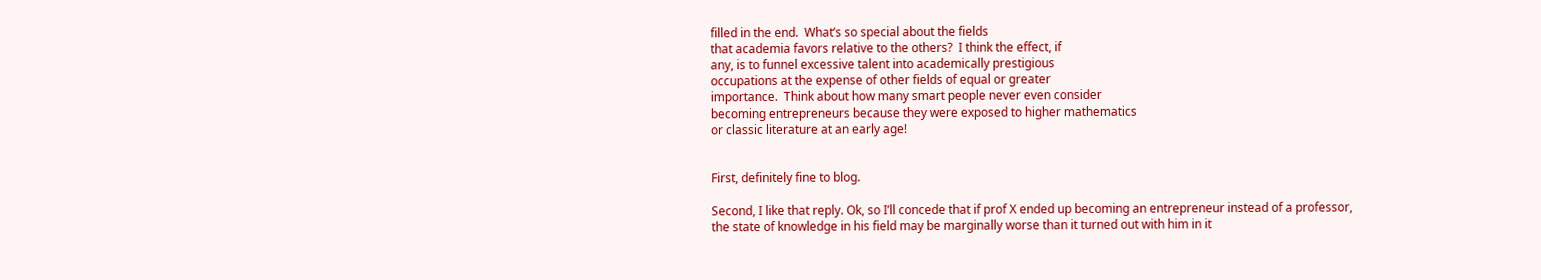filled in the end.  What’s so special about the fields
that academia favors relative to the others?  I think the effect, if
any, is to funnel excessive talent into academically prestigious
occupations at the expense of other fields of equal or greater
importance.  Think about how many smart people never even consider
becoming entrepreneurs because they were exposed to higher mathematics
or classic literature at an early age!


First, definitely fine to blog.

Second, I like that reply. Ok, so I’ll concede that if prof X ended up becoming an entrepreneur instead of a professor, the state of knowledge in his field may be marginally worse than it turned out with him in it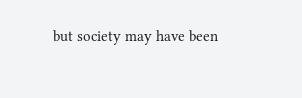but society may have been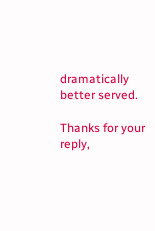dramatically better served.

Thanks for your reply,